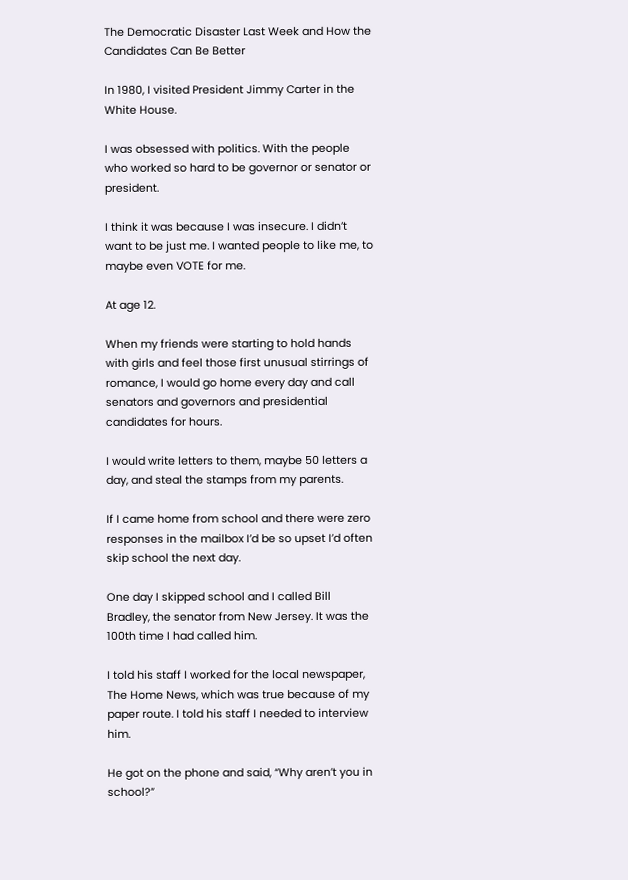The Democratic Disaster Last Week and How the Candidates Can Be Better

In 1980, I visited President Jimmy Carter in the White House.

I was obsessed with politics. With the people who worked so hard to be governor or senator or president.

I think it was because I was insecure. I didn’t want to be just me. I wanted people to like me, to maybe even VOTE for me.

At age 12.

When my friends were starting to hold hands with girls and feel those first unusual stirrings of romance, I would go home every day and call senators and governors and presidential candidates for hours.

I would write letters to them, maybe 50 letters a day, and steal the stamps from my parents.

If I came home from school and there were zero responses in the mailbox I’d be so upset I’d often skip school the next day.

One day I skipped school and I called Bill Bradley, the senator from New Jersey. It was the 100th time I had called him.

I told his staff I worked for the local newspaper, The Home News, which was true because of my paper route. I told his staff I needed to interview him.

He got on the phone and said, “Why aren’t you in school?”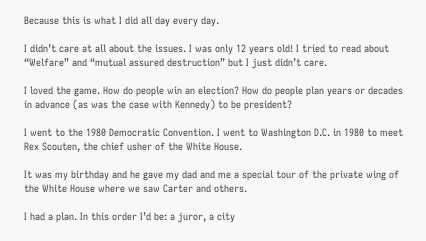Because this is what I did all day every day.

I didn’t care at all about the issues. I was only 12 years old! I tried to read about “Welfare” and “mutual assured destruction” but I just didn’t care.

I loved the game. How do people win an election? How do people plan years or decades in advance (as was the case with Kennedy) to be president?

I went to the 1980 Democratic Convention. I went to Washington D.C. in 1980 to meet Rex Scouten, the chief usher of the White House.

It was my birthday and he gave my dad and me a special tour of the private wing of the White House where we saw Carter and others.

I had a plan. In this order I’d be: a juror, a city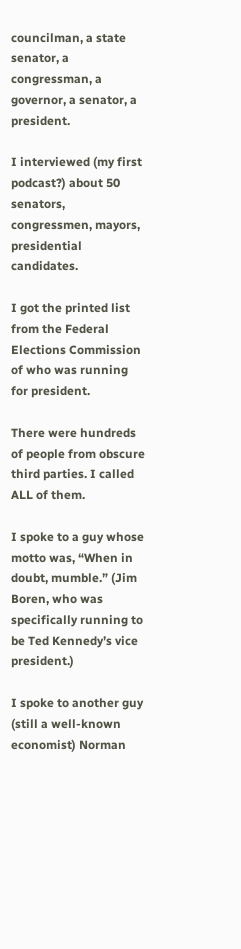councilman, a state senator, a congressman, a governor, a senator, a president.

I interviewed (my first podcast?) about 50 senators, congressmen, mayors, presidential candidates.

I got the printed list from the Federal Elections Commission of who was running for president.

There were hundreds of people from obscure third parties. I called ALL of them.

I spoke to a guy whose motto was, “When in doubt, mumble.” (Jim Boren, who was specifically running to be Ted Kennedy’s vice president.)

I spoke to another guy (still a well-known economist) Norman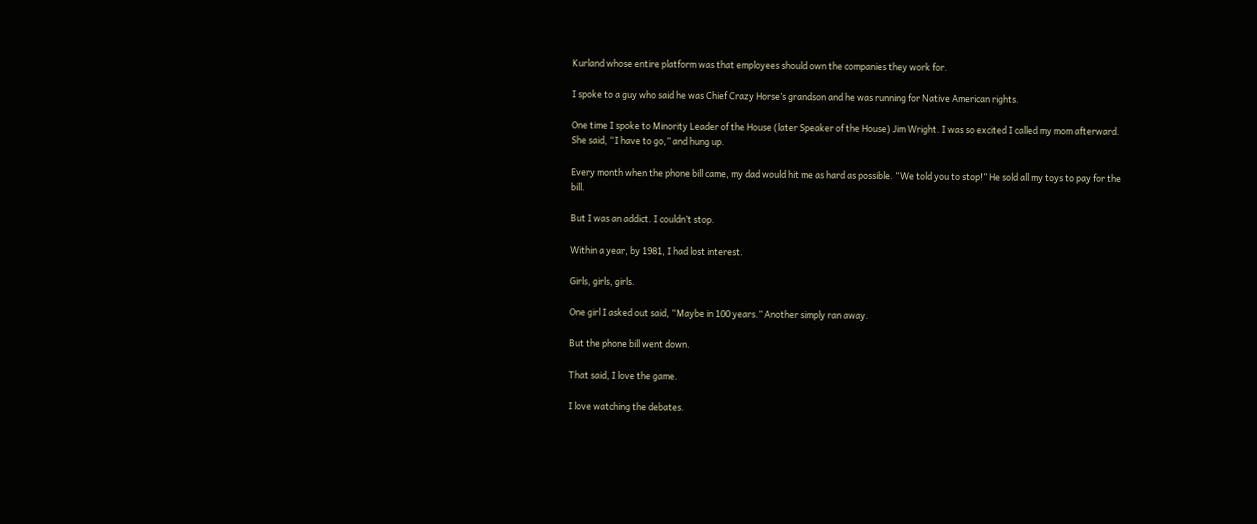Kurland whose entire platform was that employees should own the companies they work for.

I spoke to a guy who said he was Chief Crazy Horse’s grandson and he was running for Native American rights.

One time I spoke to Minority Leader of the House (later Speaker of the House) Jim Wright. I was so excited I called my mom afterward. She said, “I have to go,” and hung up.

Every month when the phone bill came, my dad would hit me as hard as possible. “We told you to stop!” He sold all my toys to pay for the bill.

But I was an addict. I couldn’t stop.

Within a year, by 1981, I had lost interest.

Girls, girls, girls.

One girl I asked out said, “Maybe in 100 years.” Another simply ran away.

But the phone bill went down.

That said, I love the game.

I love watching the debates.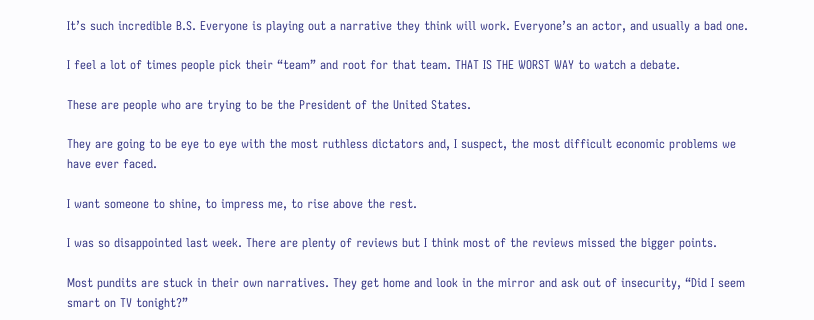It’s such incredible B.S. Everyone is playing out a narrative they think will work. Everyone’s an actor, and usually a bad one.

I feel a lot of times people pick their “team” and root for that team. THAT IS THE WORST WAY to watch a debate.

These are people who are trying to be the President of the United States.

They are going to be eye to eye with the most ruthless dictators and, I suspect, the most difficult economic problems we have ever faced.

I want someone to shine, to impress me, to rise above the rest.

I was so disappointed last week. There are plenty of reviews but I think most of the reviews missed the bigger points.

Most pundits are stuck in their own narratives. They get home and look in the mirror and ask out of insecurity, “Did I seem smart on TV tonight?”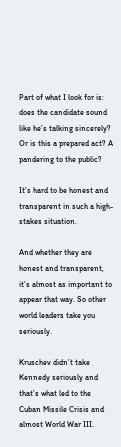Part of what I look for is: does the candidate sound like he’s talking sincerely? Or is this a prepared act? A pandering to the public?

It’s hard to be honest and transparent in such a high-stakes situation.

And whether they are honest and transparent, it’s almost as important to appear that way. So other world leaders take you seriously.

Kruschev didn’t take Kennedy seriously and that’s what led to the Cuban Missile Crisis and almost World War III.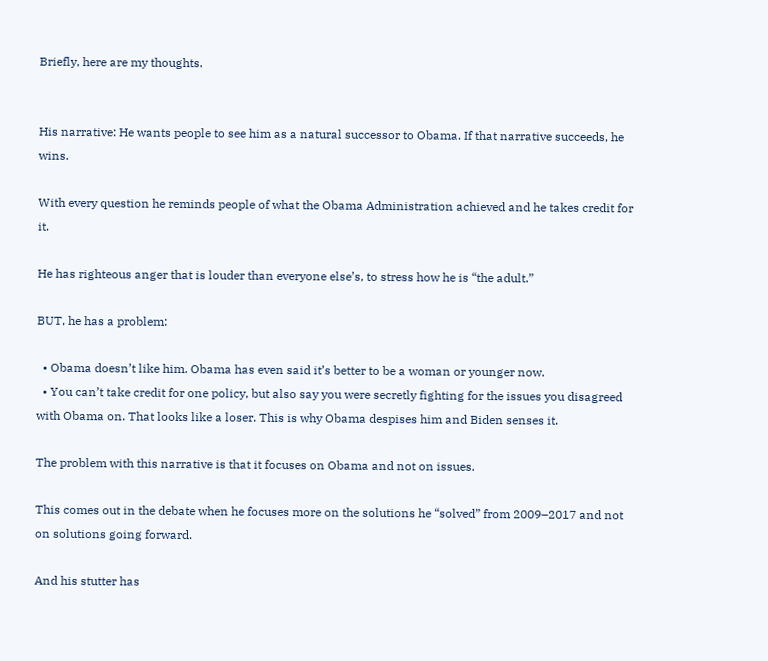Briefly, here are my thoughts.


His narrative: He wants people to see him as a natural successor to Obama. If that narrative succeeds, he wins.

With every question he reminds people of what the Obama Administration achieved and he takes credit for it.

He has righteous anger that is louder than everyone else’s, to stress how he is “the adult.”

BUT, he has a problem:

  • Obama doesn’t like him. Obama has even said it’s better to be a woman or younger now.
  • You can’t take credit for one policy, but also say you were secretly fighting for the issues you disagreed with Obama on. That looks like a loser. This is why Obama despises him and Biden senses it.

The problem with this narrative is that it focuses on Obama and not on issues.

This comes out in the debate when he focuses more on the solutions he “solved” from 2009–2017 and not on solutions going forward.

And his stutter has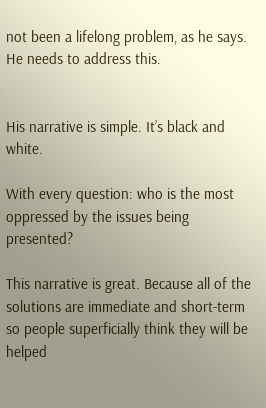not been a lifelong problem, as he says. He needs to address this.


His narrative is simple. It’s black and white.

With every question: who is the most oppressed by the issues being presented?

This narrative is great. Because all of the solutions are immediate and short-term so people superficially think they will be helped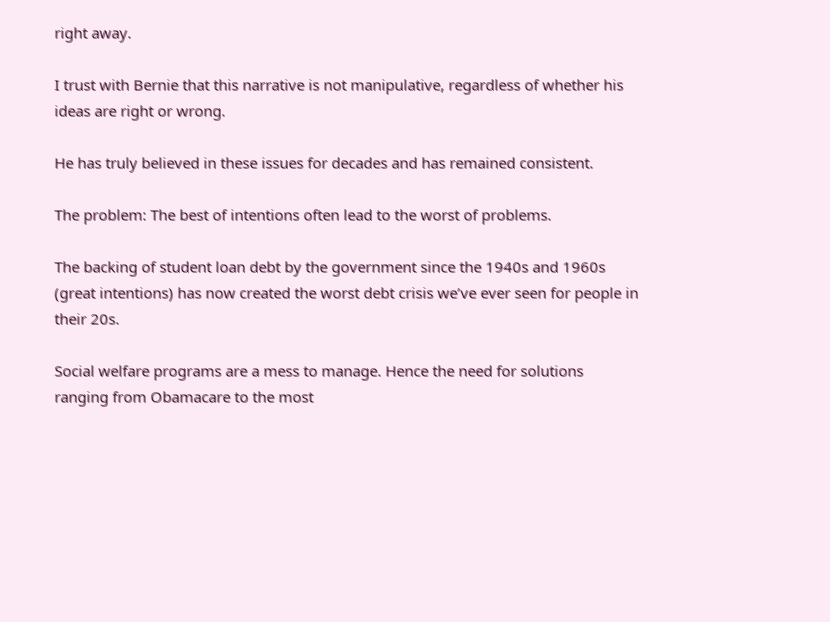right away.

I trust with Bernie that this narrative is not manipulative, regardless of whether his ideas are right or wrong.

He has truly believed in these issues for decades and has remained consistent.

The problem: The best of intentions often lead to the worst of problems.

The backing of student loan debt by the government since the 1940s and 1960s (great intentions) has now created the worst debt crisis we’ve ever seen for people in their 20s.

Social welfare programs are a mess to manage. Hence the need for solutions ranging from Obamacare to the most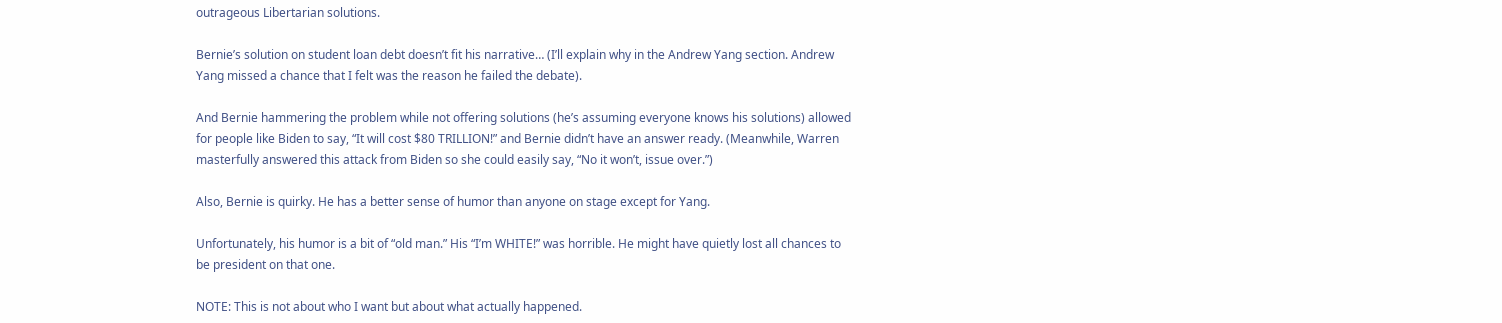outrageous Libertarian solutions.

Bernie’s solution on student loan debt doesn’t fit his narrative… (I’ll explain why in the Andrew Yang section. Andrew Yang missed a chance that I felt was the reason he failed the debate).

And Bernie hammering the problem while not offering solutions (he’s assuming everyone knows his solutions) allowed for people like Biden to say, “It will cost $80 TRILLION!” and Bernie didn’t have an answer ready. (Meanwhile, Warren masterfully answered this attack from Biden so she could easily say, “No it won’t, issue over.”)

Also, Bernie is quirky. He has a better sense of humor than anyone on stage except for Yang.

Unfortunately, his humor is a bit of “old man.” His “I’m WHITE!” was horrible. He might have quietly lost all chances to be president on that one.

NOTE: This is not about who I want but about what actually happened.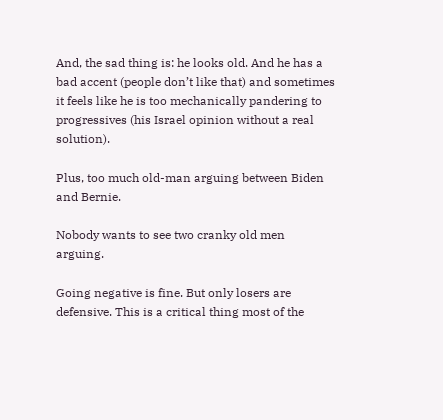And, the sad thing is: he looks old. And he has a bad accent (people don’t like that) and sometimes it feels like he is too mechanically pandering to progressives (his Israel opinion without a real solution).

Plus, too much old-man arguing between Biden and Bernie.

Nobody wants to see two cranky old men arguing.

Going negative is fine. But only losers are defensive. This is a critical thing most of the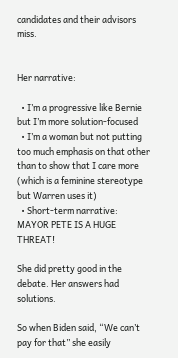candidates and their advisors miss.


Her narrative:

  • I’m a progressive like Bernie but I’m more solution-focused
  • I’m a woman but not putting too much emphasis on that other than to show that I care more (which is a feminine stereotype but Warren uses it)
  • Short-term narrative: MAYOR PETE IS A HUGE THREAT!

She did pretty good in the debate. Her answers had solutions.

So when Biden said, “We can’t pay for that” she easily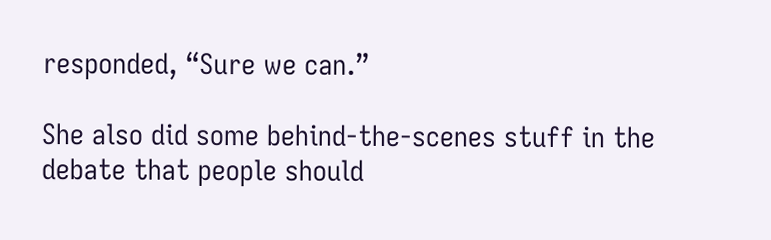responded, “Sure we can.”

She also did some behind-the-scenes stuff in the debate that people should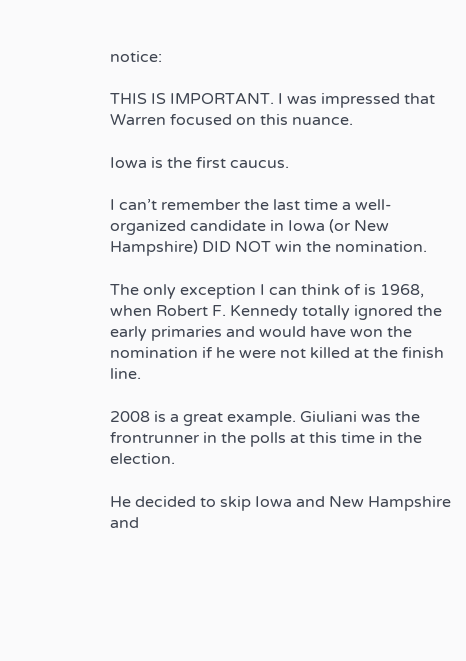notice:

THIS IS IMPORTANT. I was impressed that Warren focused on this nuance.

Iowa is the first caucus.

I can’t remember the last time a well-organized candidate in Iowa (or New Hampshire) DID NOT win the nomination.

The only exception I can think of is 1968, when Robert F. Kennedy totally ignored the early primaries and would have won the nomination if he were not killed at the finish line.

2008 is a great example. Giuliani was the frontrunner in the polls at this time in the election.

He decided to skip Iowa and New Hampshire and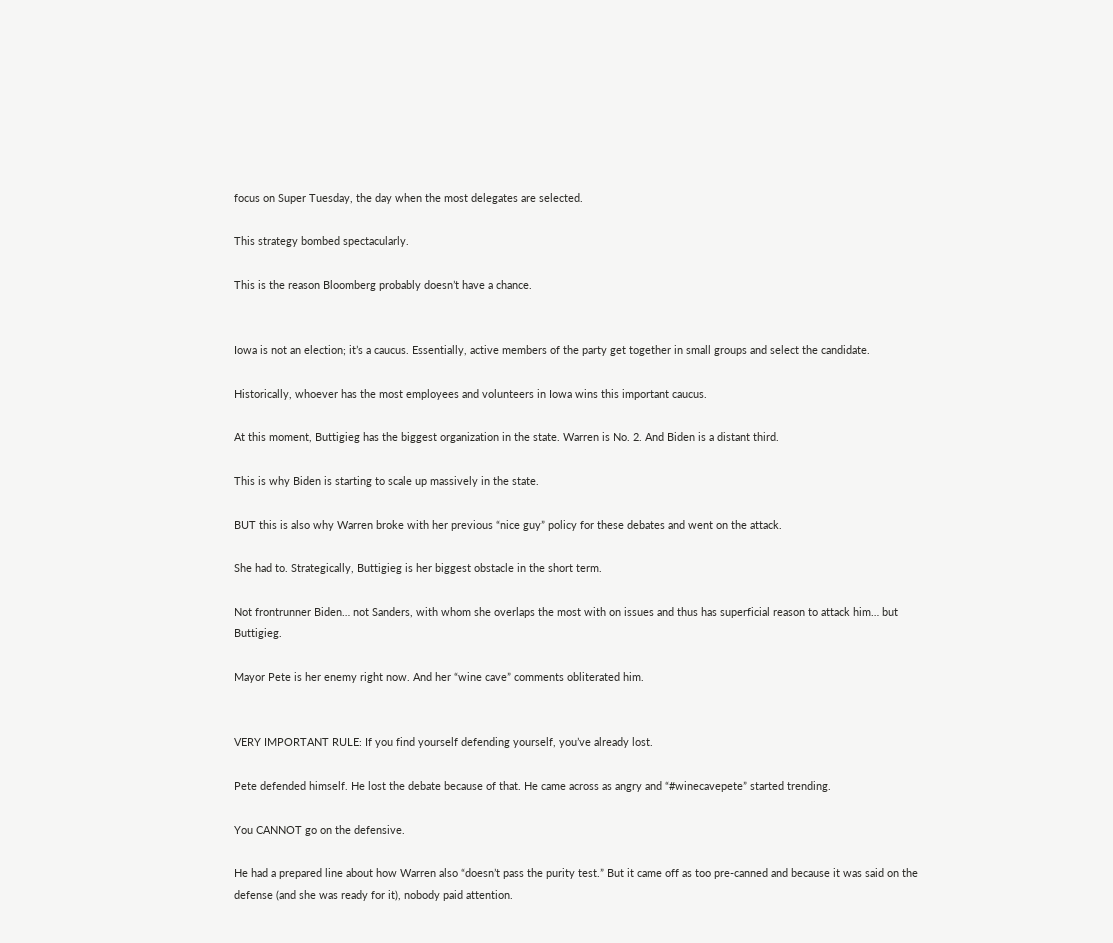focus on Super Tuesday, the day when the most delegates are selected.

This strategy bombed spectacularly.

This is the reason Bloomberg probably doesn’t have a chance.


Iowa is not an election; it’s a caucus. Essentially, active members of the party get together in small groups and select the candidate.

Historically, whoever has the most employees and volunteers in Iowa wins this important caucus.

At this moment, Buttigieg has the biggest organization in the state. Warren is No. 2. And Biden is a distant third.

This is why Biden is starting to scale up massively in the state.

BUT this is also why Warren broke with her previous “nice guy” policy for these debates and went on the attack.

She had to. Strategically, Buttigieg is her biggest obstacle in the short term.

Not frontrunner Biden… not Sanders, with whom she overlaps the most with on issues and thus has superficial reason to attack him… but Buttigieg.

Mayor Pete is her enemy right now. And her “wine cave” comments obliterated him.


VERY IMPORTANT RULE: If you find yourself defending yourself, you’ve already lost.

Pete defended himself. He lost the debate because of that. He came across as angry and “#winecavepete” started trending.

You CANNOT go on the defensive.

He had a prepared line about how Warren also “doesn’t pass the purity test.” But it came off as too pre-canned and because it was said on the defense (and she was ready for it), nobody paid attention.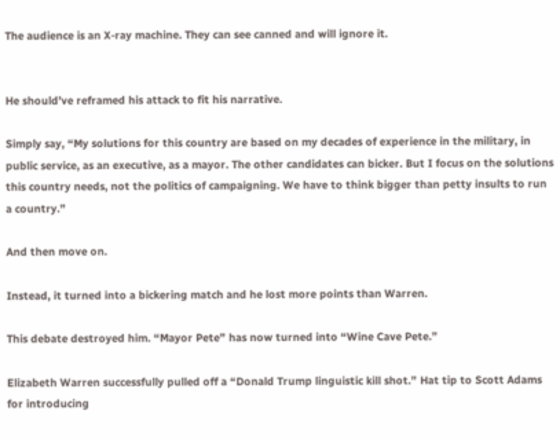The audience is an X-ray machine. They can see canned and will ignore it.


He should’ve reframed his attack to fit his narrative.

Simply say, “My solutions for this country are based on my decades of experience in the military, in public service, as an executive, as a mayor. The other candidates can bicker. But I focus on the solutions this country needs, not the politics of campaigning. We have to think bigger than petty insults to run a country.”

And then move on.

Instead, it turned into a bickering match and he lost more points than Warren.

This debate destroyed him. “Mayor Pete” has now turned into “Wine Cave Pete.”

Elizabeth Warren successfully pulled off a “Donald Trump linguistic kill shot.” Hat tip to Scott Adams for introducing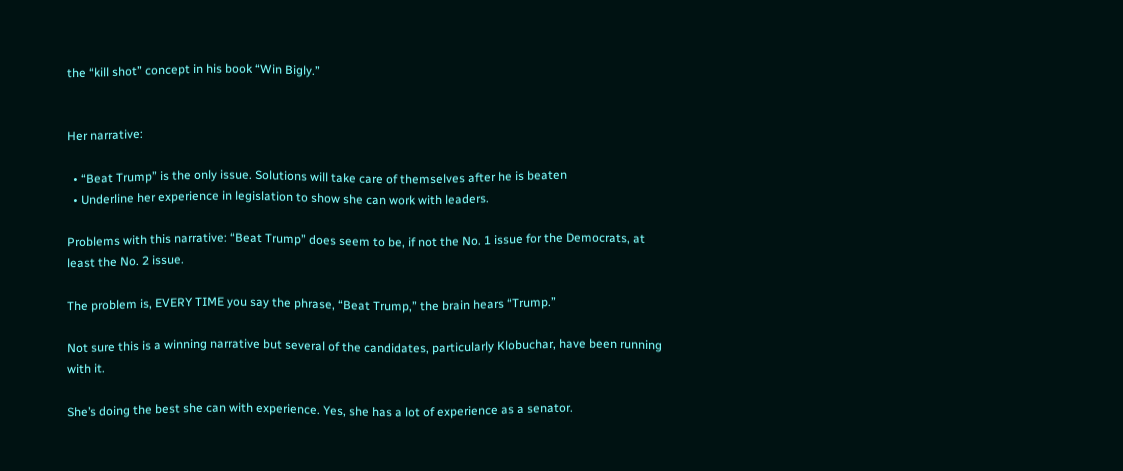the “kill shot” concept in his book “Win Bigly.”


Her narrative:

  • “Beat Trump” is the only issue. Solutions will take care of themselves after he is beaten
  • Underline her experience in legislation to show she can work with leaders.

Problems with this narrative: “Beat Trump” does seem to be, if not the No. 1 issue for the Democrats, at least the No. 2 issue.

The problem is, EVERY TIME you say the phrase, “Beat Trump,” the brain hears “Trump.”

Not sure this is a winning narrative but several of the candidates, particularly Klobuchar, have been running with it.

She’s doing the best she can with experience. Yes, she has a lot of experience as a senator.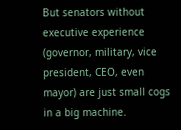But senators without executive experience (governor, military, vice president, CEO, even mayor) are just small cogs in a big machine.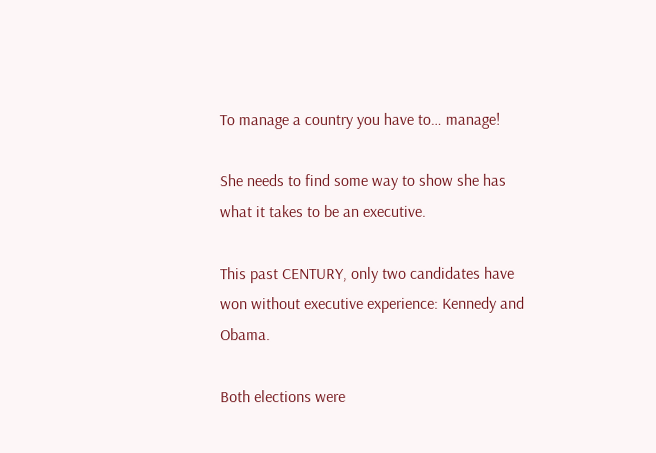To manage a country you have to… manage!

She needs to find some way to show she has what it takes to be an executive.

This past CENTURY, only two candidates have won without executive experience: Kennedy and Obama.

Both elections were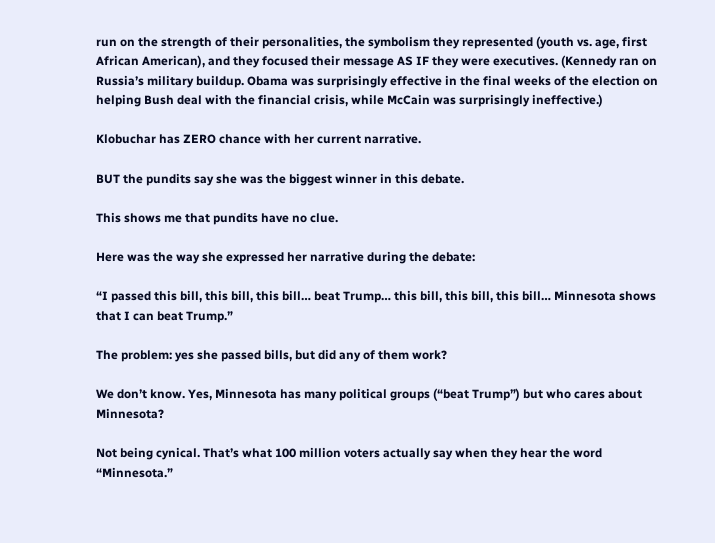run on the strength of their personalities, the symbolism they represented (youth vs. age, first African American), and they focused their message AS IF they were executives. (Kennedy ran on Russia’s military buildup. Obama was surprisingly effective in the final weeks of the election on helping Bush deal with the financial crisis, while McCain was surprisingly ineffective.)

Klobuchar has ZERO chance with her current narrative.

BUT the pundits say she was the biggest winner in this debate.

This shows me that pundits have no clue.

Here was the way she expressed her narrative during the debate:

“I passed this bill, this bill, this bill… beat Trump… this bill, this bill, this bill… Minnesota shows that I can beat Trump.”

The problem: yes she passed bills, but did any of them work?

We don’t know. Yes, Minnesota has many political groups (“beat Trump”) but who cares about Minnesota?

Not being cynical. That’s what 100 million voters actually say when they hear the word “Minnesota.”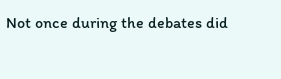Not once during the debates did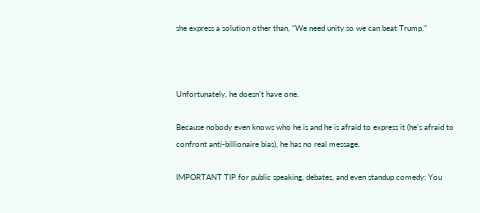she express a solution other than, “We need unity so we can beat Trump.”



Unfortunately, he doesn’t have one.

Because nobody even knows who he is and he is afraid to express it (he’s afraid to confront anti-billionaire bias), he has no real message.

IMPORTANT TIP for public speaking, debates, and even standup comedy: You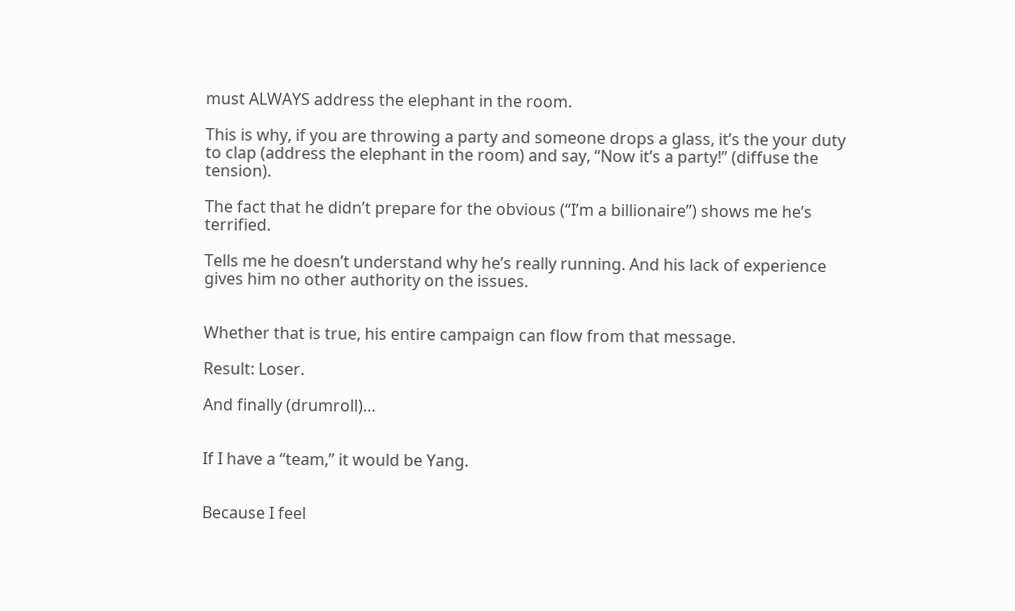must ALWAYS address the elephant in the room.

This is why, if you are throwing a party and someone drops a glass, it’s the your duty to clap (address the elephant in the room) and say, “Now it’s a party!” (diffuse the tension).

The fact that he didn’t prepare for the obvious (“I’m a billionaire”) shows me he’s terrified.

Tells me he doesn’t understand why he’s really running. And his lack of experience gives him no other authority on the issues.


Whether that is true, his entire campaign can flow from that message.

Result: Loser.

And finally (drumroll)…


If I have a “team,” it would be Yang.


Because I feel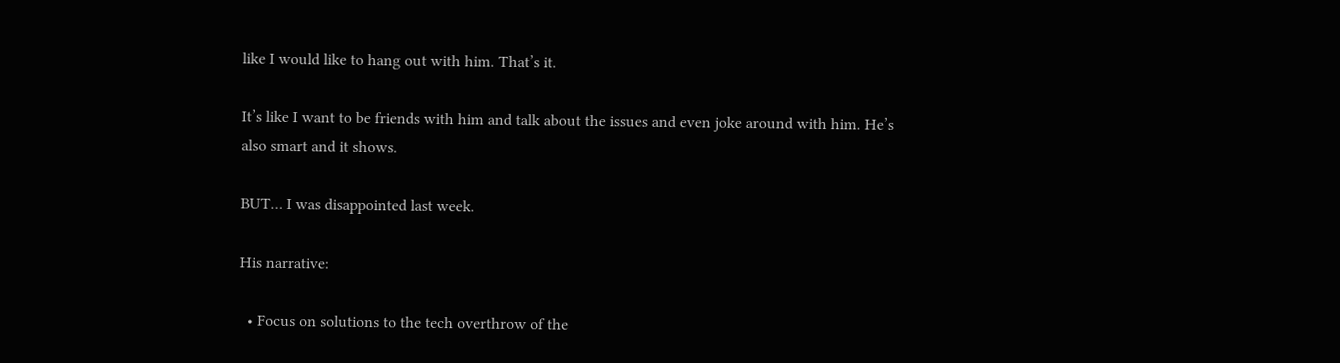like I would like to hang out with him. That’s it.

It’s like I want to be friends with him and talk about the issues and even joke around with him. He’s also smart and it shows.

BUT… I was disappointed last week.

His narrative:

  • Focus on solutions to the tech overthrow of the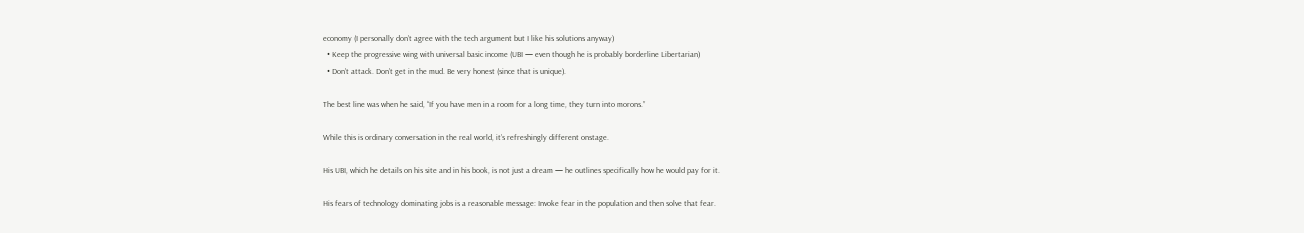economy (I personally don’t agree with the tech argument but I like his solutions anyway)
  • Keep the progressive wing with universal basic income (UBI — even though he is probably borderline Libertarian)
  • Don’t attack. Don’t get in the mud. Be very honest (since that is unique).

The best line was when he said, “If you have men in a room for a long time, they turn into morons.”

While this is ordinary conversation in the real world, it’s refreshingly different onstage.

His UBI, which he details on his site and in his book, is not just a dream — he outlines specifically how he would pay for it.

His fears of technology dominating jobs is a reasonable message: Invoke fear in the population and then solve that fear.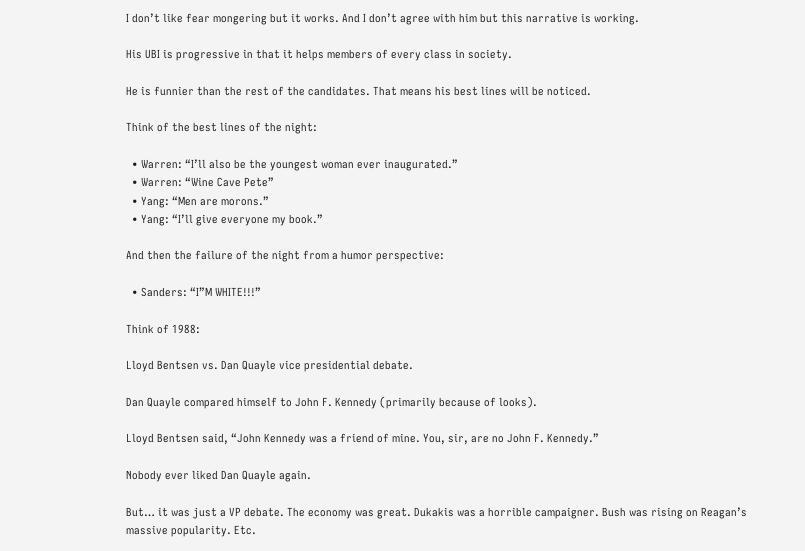I don’t like fear mongering but it works. And I don’t agree with him but this narrative is working.

His UBI is progressive in that it helps members of every class in society.

He is funnier than the rest of the candidates. That means his best lines will be noticed.

Think of the best lines of the night:

  • Warren: “I’ll also be the youngest woman ever inaugurated.”
  • Warren: “Wine Cave Pete”
  • Yang: “Men are morons.”
  • Yang: “I’ll give everyone my book.”

And then the failure of the night from a humor perspective:

  • Sanders: “I”M WHITE!!!”

Think of 1988:

Lloyd Bentsen vs. Dan Quayle vice presidential debate.

Dan Quayle compared himself to John F. Kennedy (primarily because of looks).

Lloyd Bentsen said, “John Kennedy was a friend of mine. You, sir, are no John F. Kennedy.”

Nobody ever liked Dan Quayle again.

But… it was just a VP debate. The economy was great. Dukakis was a horrible campaigner. Bush was rising on Reagan’s massive popularity. Etc.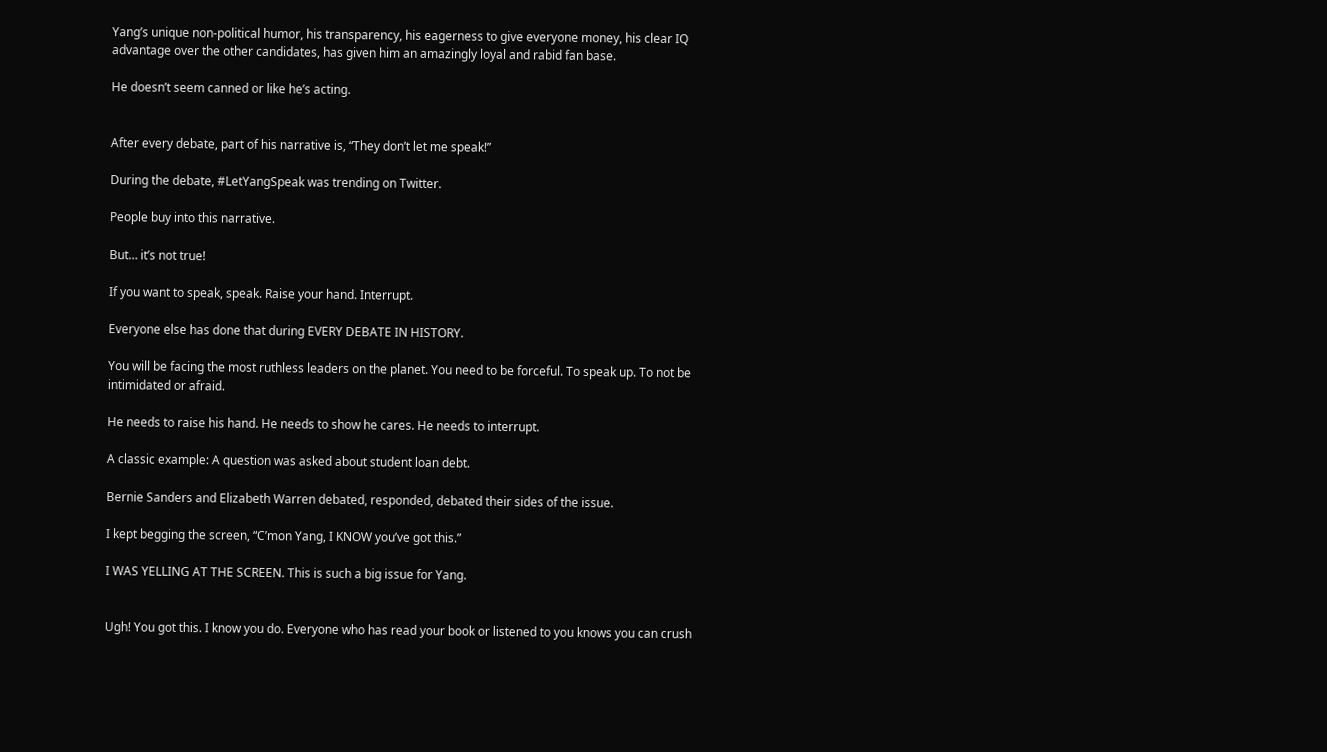Yang’s unique non-political humor, his transparency, his eagerness to give everyone money, his clear IQ advantage over the other candidates, has given him an amazingly loyal and rabid fan base.

He doesn’t seem canned or like he’s acting.


After every debate, part of his narrative is, “They don’t let me speak!”

During the debate, #LetYangSpeak was trending on Twitter.

People buy into this narrative.

But… it’s not true!

If you want to speak, speak. Raise your hand. Interrupt.

Everyone else has done that during EVERY DEBATE IN HISTORY.

You will be facing the most ruthless leaders on the planet. You need to be forceful. To speak up. To not be intimidated or afraid.

He needs to raise his hand. He needs to show he cares. He needs to interrupt.

A classic example: A question was asked about student loan debt.

Bernie Sanders and Elizabeth Warren debated, responded, debated their sides of the issue.

I kept begging the screen, “C’mon Yang, I KNOW you’ve got this.”

I WAS YELLING AT THE SCREEN. This is such a big issue for Yang.


Ugh! You got this. I know you do. Everyone who has read your book or listened to you knows you can crush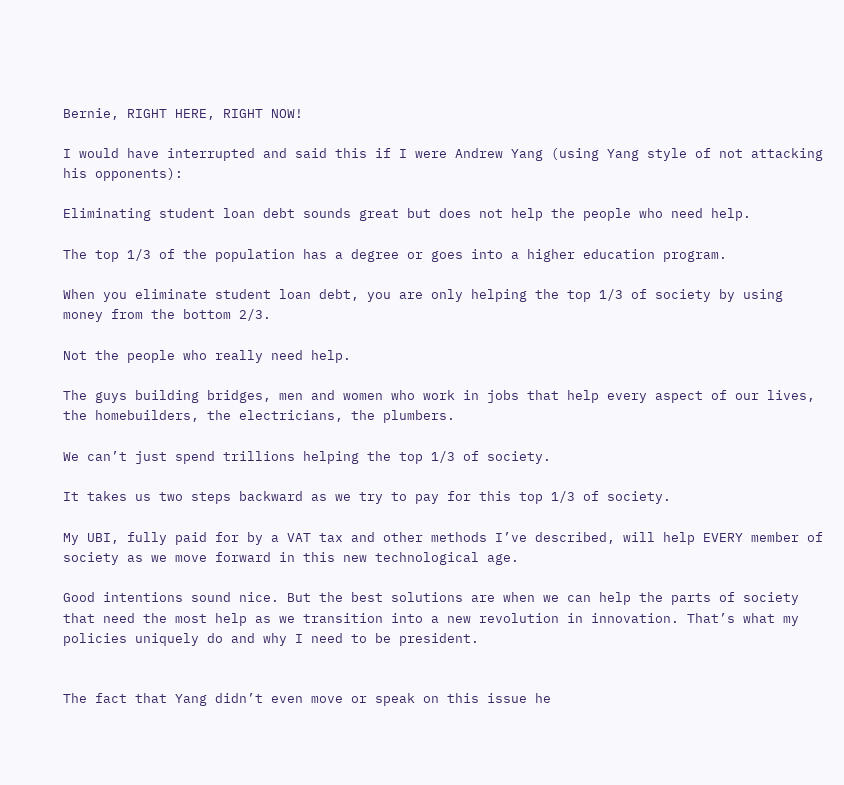Bernie, RIGHT HERE, RIGHT NOW!

I would have interrupted and said this if I were Andrew Yang (using Yang style of not attacking his opponents):

Eliminating student loan debt sounds great but does not help the people who need help.

The top 1/3 of the population has a degree or goes into a higher education program.

When you eliminate student loan debt, you are only helping the top 1/3 of society by using money from the bottom 2/3.

Not the people who really need help.

The guys building bridges, men and women who work in jobs that help every aspect of our lives, the homebuilders, the electricians, the plumbers.

We can’t just spend trillions helping the top 1/3 of society.

It takes us two steps backward as we try to pay for this top 1/3 of society.

My UBI, fully paid for by a VAT tax and other methods I’ve described, will help EVERY member of society as we move forward in this new technological age.

Good intentions sound nice. But the best solutions are when we can help the parts of society that need the most help as we transition into a new revolution in innovation. That’s what my policies uniquely do and why I need to be president.


The fact that Yang didn’t even move or speak on this issue he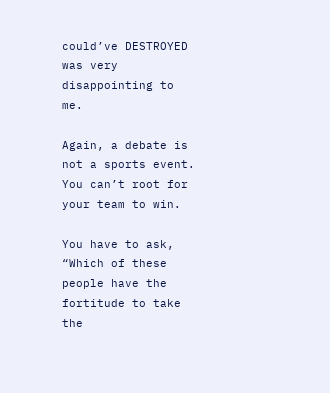could’ve DESTROYED was very disappointing to me.

Again, a debate is not a sports event. You can’t root for your team to win.

You have to ask, “Which of these people have the fortitude to take the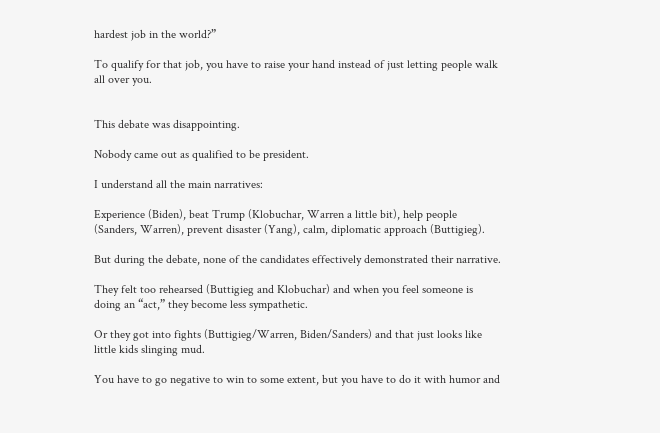hardest job in the world?”

To qualify for that job, you have to raise your hand instead of just letting people walk all over you.


This debate was disappointing.

Nobody came out as qualified to be president.

I understand all the main narratives:

Experience (Biden), beat Trump (Klobuchar, Warren a little bit), help people (Sanders, Warren), prevent disaster (Yang), calm, diplomatic approach (Buttigieg).

But during the debate, none of the candidates effectively demonstrated their narrative.

They felt too rehearsed (Buttigieg and Klobuchar) and when you feel someone is doing an “act,” they become less sympathetic.

Or they got into fights (Buttigieg/Warren, Biden/Sanders) and that just looks like little kids slinging mud.

You have to go negative to win to some extent, but you have to do it with humor and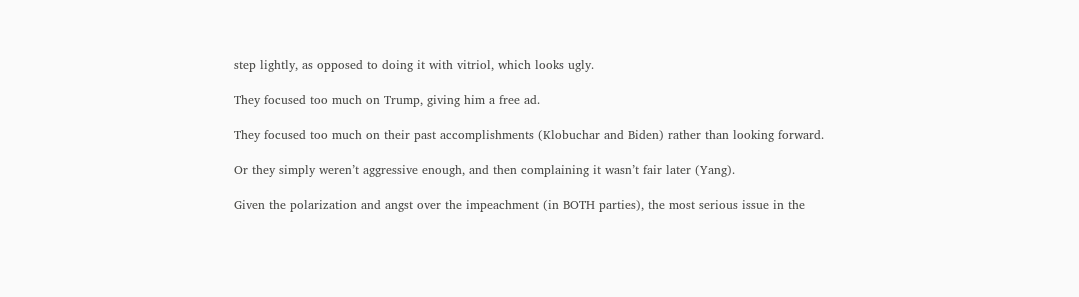step lightly, as opposed to doing it with vitriol, which looks ugly.

They focused too much on Trump, giving him a free ad.

They focused too much on their past accomplishments (Klobuchar and Biden) rather than looking forward.

Or they simply weren’t aggressive enough, and then complaining it wasn’t fair later (Yang).

Given the polarization and angst over the impeachment (in BOTH parties), the most serious issue in the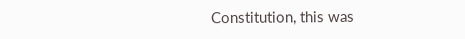Constitution, this was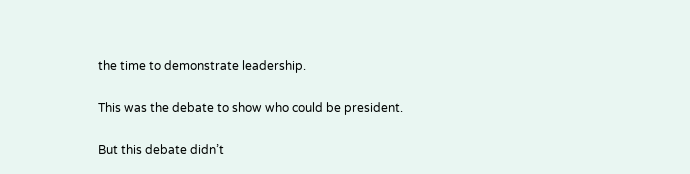the time to demonstrate leadership.

This was the debate to show who could be president.

But this debate didn’t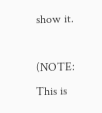show it.

(NOTE: This is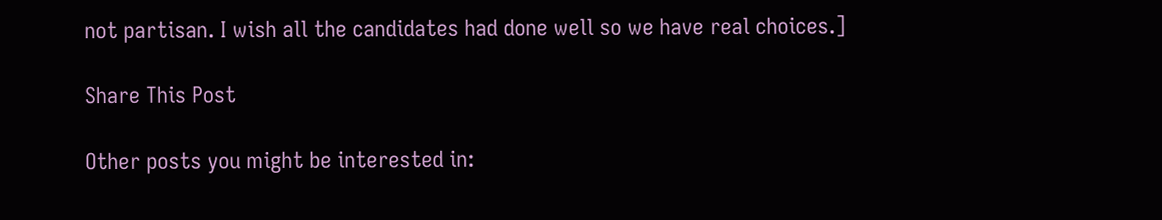not partisan. I wish all the candidates had done well so we have real choices.]

Share This Post

Other posts you might be interested in: